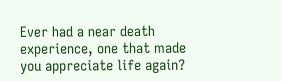Ever had a near death experience, one that made you appreciate life again?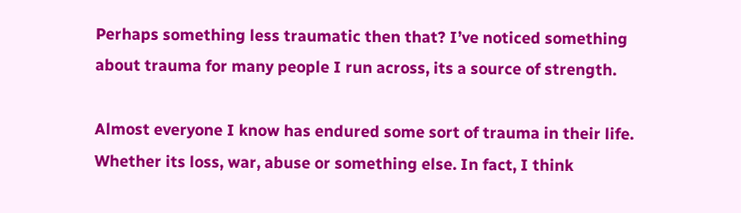Perhaps something less traumatic then that? I’ve noticed something about trauma for many people I run across, its a source of strength.

Almost everyone I know has endured some sort of trauma in their life. Whether its loss, war, abuse or something else. In fact, I think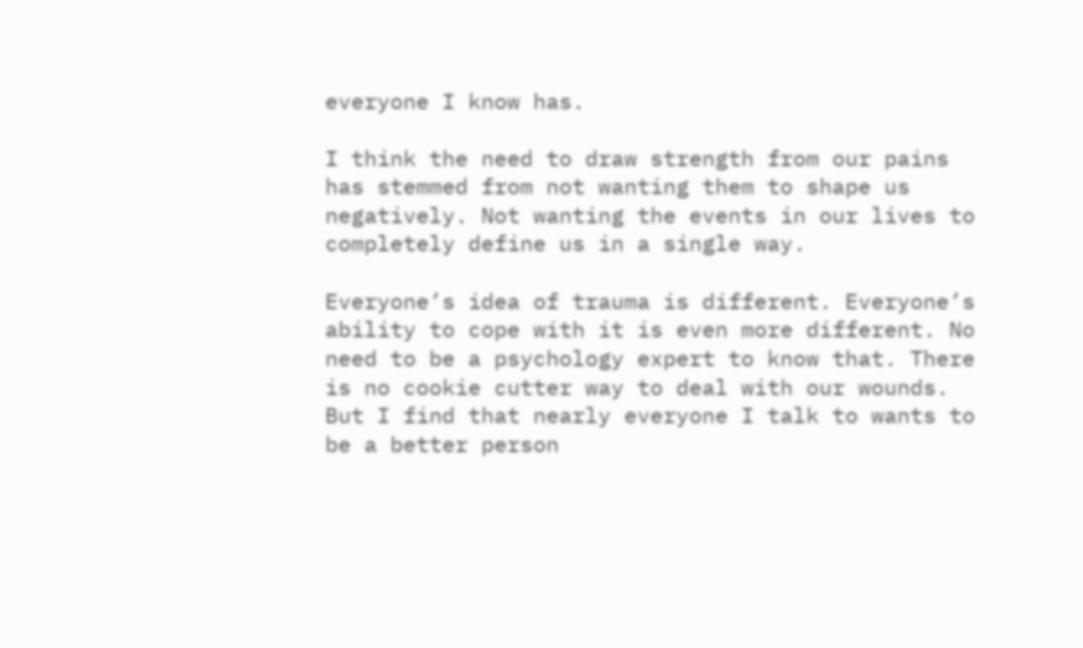everyone I know has.

I think the need to draw strength from our pains has stemmed from not wanting them to shape us negatively. Not wanting the events in our lives to completely define us in a single way.

Everyone’s idea of trauma is different. Everyone’s ability to cope with it is even more different. No need to be a psychology expert to know that. There is no cookie cutter way to deal with our wounds. But I find that nearly everyone I talk to wants to be a better person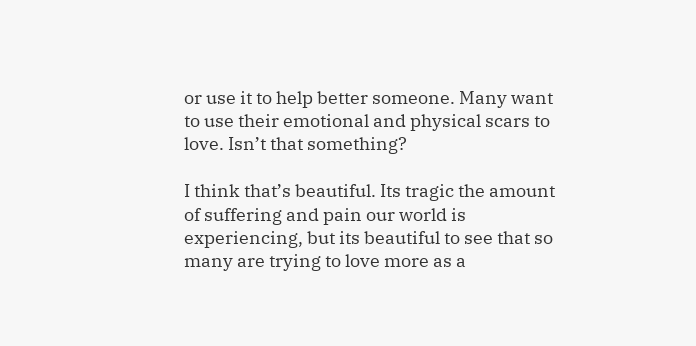or use it to help better someone. Many want to use their emotional and physical scars to love. Isn’t that something?

I think that’s beautiful. Its tragic the amount of suffering and pain our world is experiencing, but its beautiful to see that so many are trying to love more as a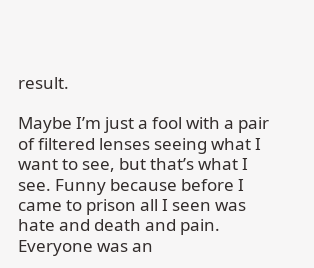result.

Maybe I’m just a fool with a pair of filtered lenses seeing what I want to see, but that’s what I see. Funny because before I came to prison all I seen was hate and death and pain. Everyone was an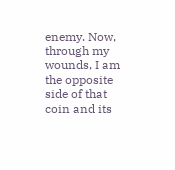enemy. Now, through my wounds, I am the opposite side of that coin and its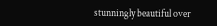stunningly beautiful over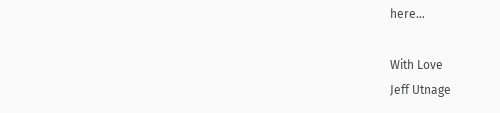here…

With Love
Jeff Utnage